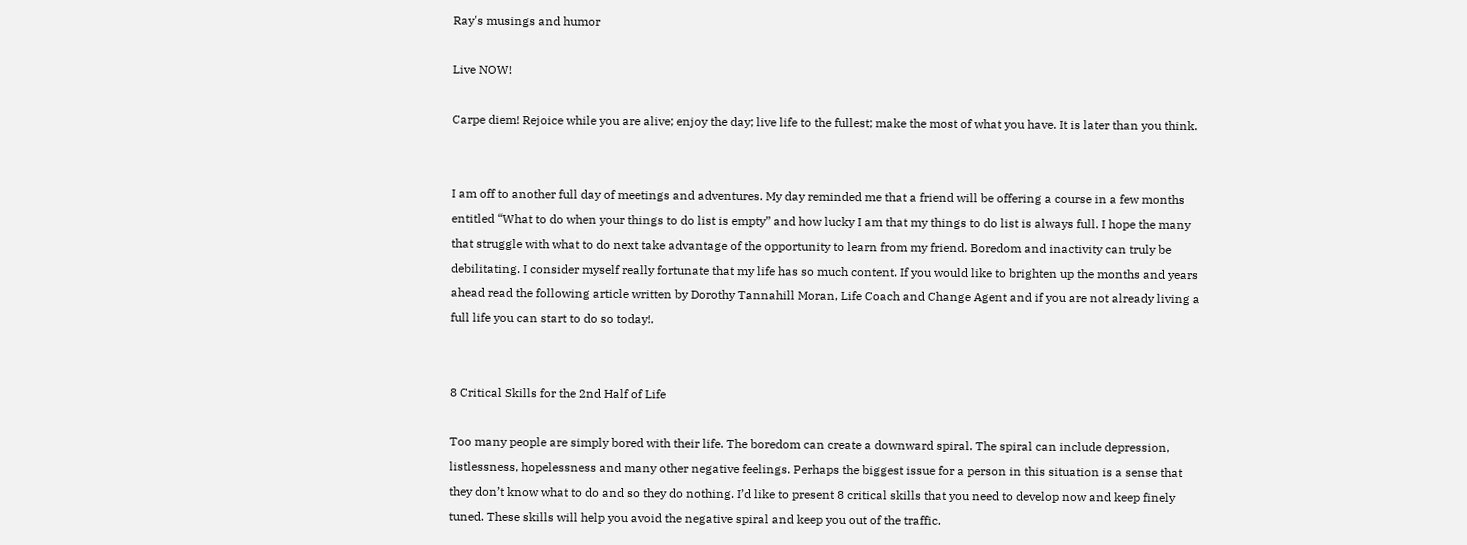Ray's musings and humor

Live NOW!

Carpe diem! Rejoice while you are alive; enjoy the day; live life to the fullest; make the most of what you have. It is later than you think.


I am off to another full day of meetings and adventures. My day reminded me that a friend will be offering a course in a few months entitled “What to do when your things to do list is empty” and how lucky I am that my things to do list is always full. I hope the many that struggle with what to do next take advantage of the opportunity to learn from my friend. Boredom and inactivity can truly be debilitating. I consider myself really fortunate that my life has so much content. If you would like to brighten up the months and years ahead read the following article written by Dorothy Tannahill Moran, Life Coach and Change Agent and if you are not already living a full life you can start to do so today!.


8 Critical Skills for the 2nd Half of Life

Too many people are simply bored with their life. The boredom can create a downward spiral. The spiral can include depression, listlessness, hopelessness and many other negative feelings. Perhaps the biggest issue for a person in this situation is a sense that they don’t know what to do and so they do nothing. I’d like to present 8 critical skills that you need to develop now and keep finely tuned. These skills will help you avoid the negative spiral and keep you out of the traffic.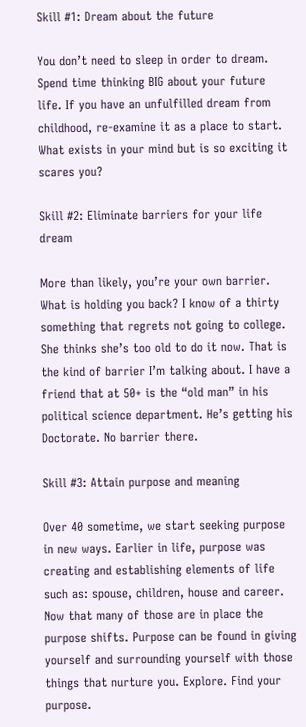Skill #1: Dream about the future

You don’t need to sleep in order to dream. Spend time thinking BIG about your future life. If you have an unfulfilled dream from childhood, re-examine it as a place to start. What exists in your mind but is so exciting it scares you?

Skill #2: Eliminate barriers for your life dream

More than likely, you’re your own barrier. What is holding you back? I know of a thirty something that regrets not going to college. She thinks she’s too old to do it now. That is the kind of barrier I’m talking about. I have a friend that at 50+ is the “old man” in his political science department. He’s getting his Doctorate. No barrier there.

Skill #3: Attain purpose and meaning

Over 40 sometime, we start seeking purpose in new ways. Earlier in life, purpose was creating and establishing elements of life such as: spouse, children, house and career. Now that many of those are in place the purpose shifts. Purpose can be found in giving yourself and surrounding yourself with those things that nurture you. Explore. Find your purpose.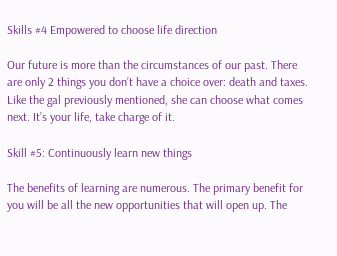Skills #4 Empowered to choose life direction

Our future is more than the circumstances of our past. There are only 2 things you don’t have a choice over: death and taxes. Like the gal previously mentioned, she can choose what comes next. It’s your life, take charge of it.

Skill #5: Continuously learn new things

The benefits of learning are numerous. The primary benefit for you will be all the new opportunities that will open up. The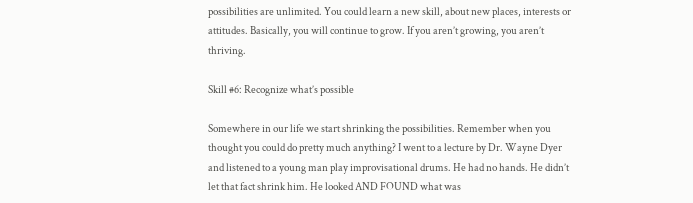possibilities are unlimited. You could learn a new skill, about new places, interests or attitudes. Basically, you will continue to grow. If you aren’t growing, you aren’t thriving.

Skill #6: Recognize what’s possible

Somewhere in our life we start shrinking the possibilities. Remember when you thought you could do pretty much anything? I went to a lecture by Dr. Wayne Dyer and listened to a young man play improvisational drums. He had no hands. He didn’t let that fact shrink him. He looked AND FOUND what was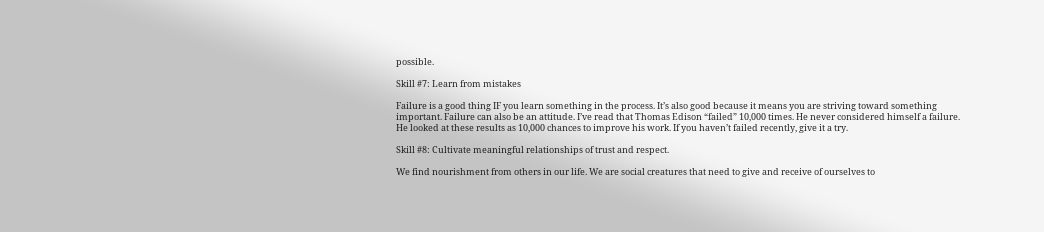possible.

Skill #7: Learn from mistakes

Failure is a good thing IF you learn something in the process. It’s also good because it means you are striving toward something important. Failure can also be an attitude. I’ve read that Thomas Edison “failed” 10,000 times. He never considered himself a failure. He looked at these results as 10,000 chances to improve his work. If you haven’t failed recently, give it a try.

Skill #8: Cultivate meaningful relationships of trust and respect.

We find nourishment from others in our life. We are social creatures that need to give and receive of ourselves to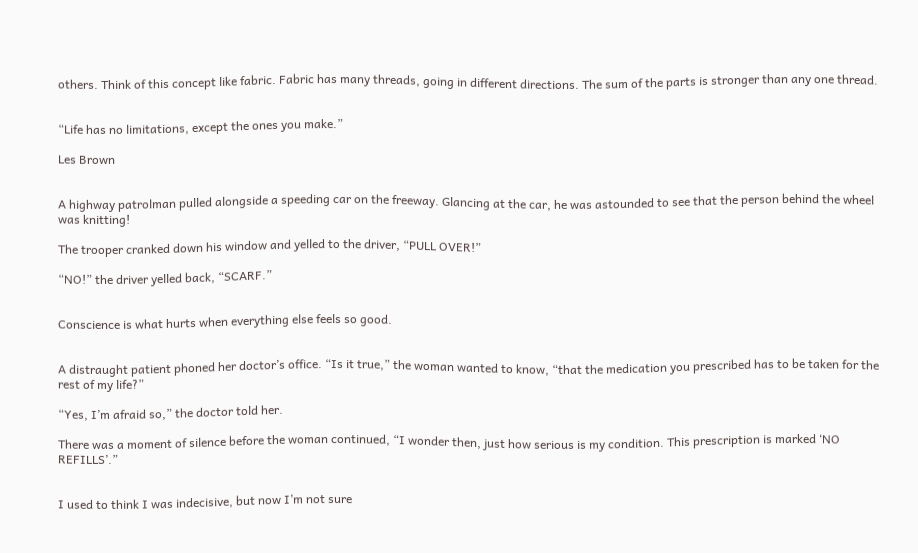others. Think of this concept like fabric. Fabric has many threads, going in different directions. The sum of the parts is stronger than any one thread.


“Life has no limitations, except the ones you make.”

Les Brown


A highway patrolman pulled alongside a speeding car on the freeway. Glancing at the car, he was astounded to see that the person behind the wheel was knitting!

The trooper cranked down his window and yelled to the driver, “PULL OVER!”

“NO!” the driver yelled back, “SCARF.”


Conscience is what hurts when everything else feels so good.


A distraught patient phoned her doctor’s office. “Is it true,” the woman wanted to know, “that the medication you prescribed has to be taken for the rest of my life?”

“Yes, I’m afraid so,” the doctor told her.

There was a moment of silence before the woman continued, “I wonder then, just how serious is my condition. This prescription is marked ‘NO REFILLS’.”


I used to think I was indecisive, but now I’m not sure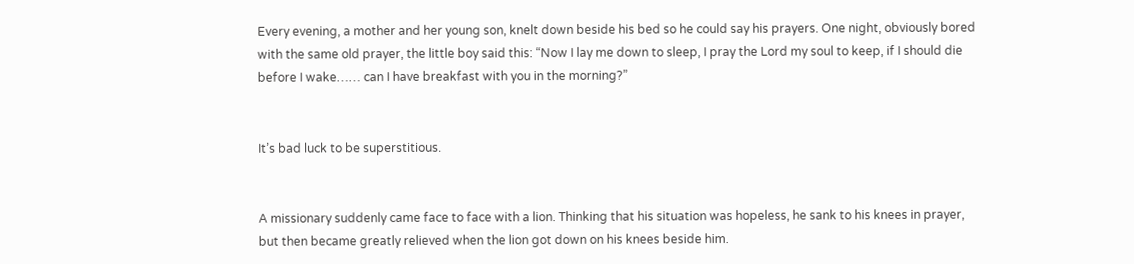Every evening, a mother and her young son, knelt down beside his bed so he could say his prayers. One night, obviously bored with the same old prayer, the little boy said this: “Now I lay me down to sleep, I pray the Lord my soul to keep, if I should die before I wake…… can I have breakfast with you in the morning?”


It’s bad luck to be superstitious.


A missionary suddenly came face to face with a lion. Thinking that his situation was hopeless, he sank to his knees in prayer, but then became greatly relieved when the lion got down on his knees beside him.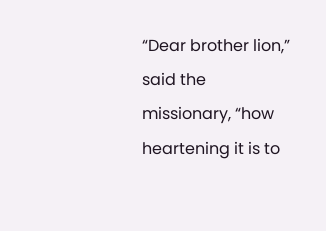“Dear brother lion,” said the missionary, “how heartening it is to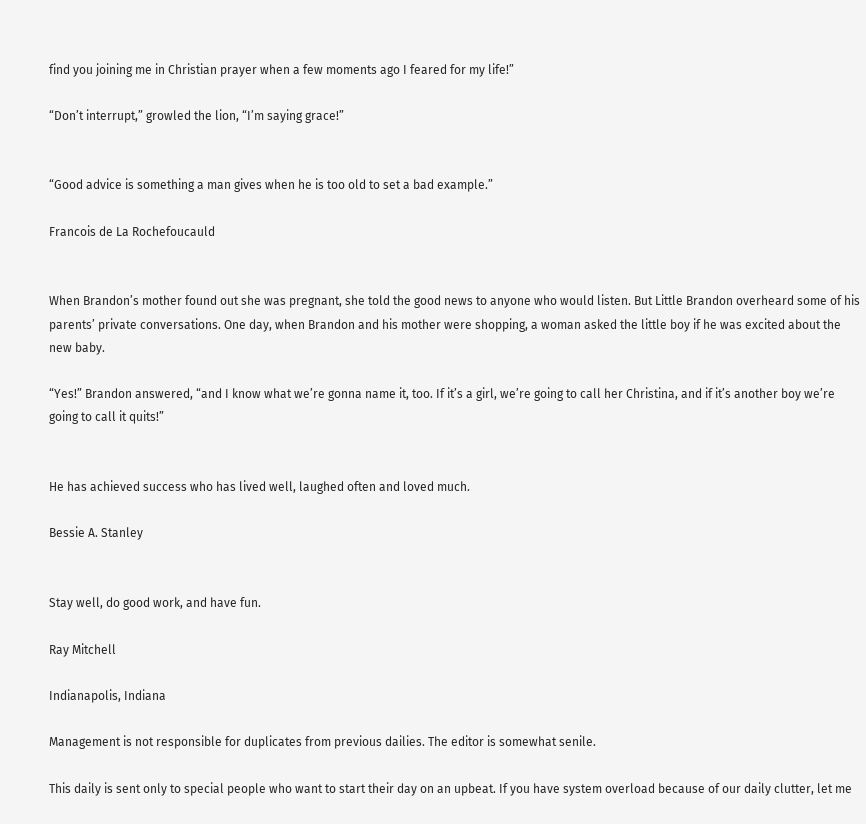find you joining me in Christian prayer when a few moments ago I feared for my life!”

“Don’t interrupt,” growled the lion, “I’m saying grace!”


“Good advice is something a man gives when he is too old to set a bad example.”

Francois de La Rochefoucauld


When Brandon’s mother found out she was pregnant, she told the good news to anyone who would listen. But Little Brandon overheard some of his parents’ private conversations. One day, when Brandon and his mother were shopping, a woman asked the little boy if he was excited about the new baby.

“Yes!” Brandon answered, “and I know what we’re gonna name it, too. If it’s a girl, we’re going to call her Christina, and if it’s another boy we’re going to call it quits!”


He has achieved success who has lived well, laughed often and loved much.

Bessie A. Stanley


Stay well, do good work, and have fun.

Ray Mitchell

Indianapolis, Indiana

Management is not responsible for duplicates from previous dailies. The editor is somewhat senile.

This daily is sent only to special people who want to start their day on an upbeat. If you have system overload because of our daily clutter, let me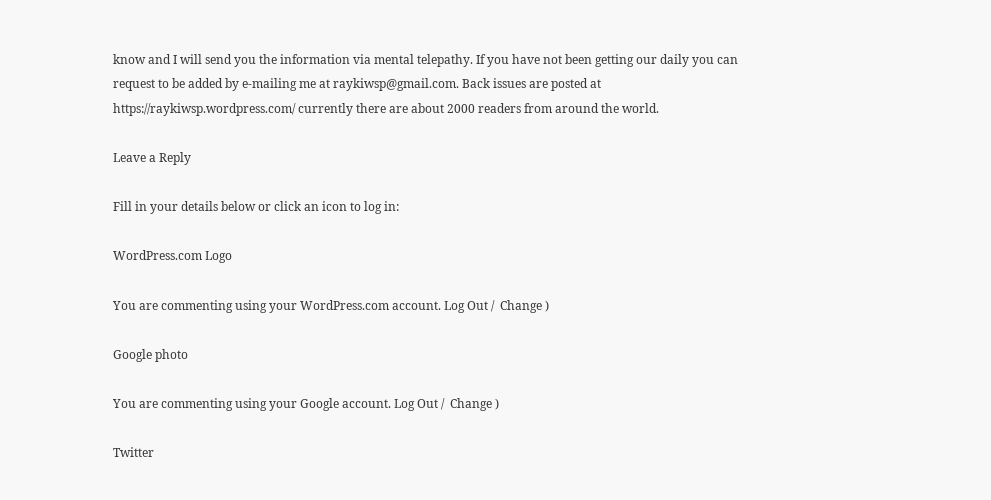know and I will send you the information via mental telepathy. If you have not been getting our daily you can request to be added by e-mailing me at raykiwsp@gmail.com. Back issues are posted at https://raykiwsp.wordpress.com/ currently there are about 2000 readers from around the world.

Leave a Reply

Fill in your details below or click an icon to log in:

WordPress.com Logo

You are commenting using your WordPress.com account. Log Out /  Change )

Google photo

You are commenting using your Google account. Log Out /  Change )

Twitter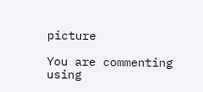picture

You are commenting using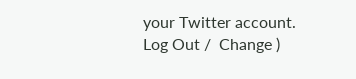your Twitter account. Log Out /  Change )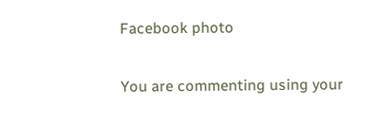Facebook photo

You are commenting using your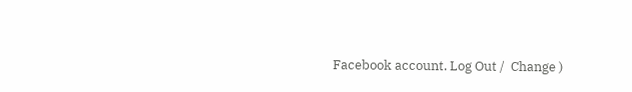Facebook account. Log Out /  Change )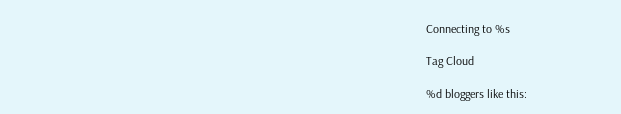Connecting to %s

Tag Cloud

%d bloggers like this: